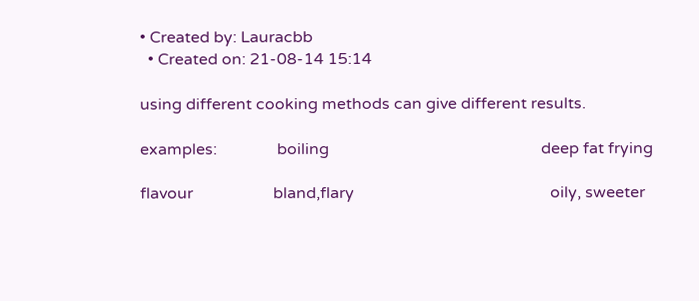• Created by: Lauracbb
  • Created on: 21-08-14 15:14

using different cooking methods can give different results.

examples:               boiling                                                     deep fat frying

flavour                    bland,flary                                                 oily, sweeter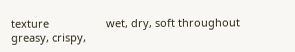texture                   wet, dry, soft throughout                            greasy, crispy,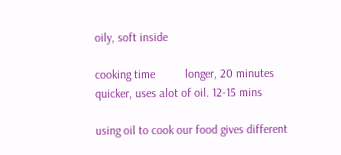oily, soft inside

cooking time          longer, 20 minutes                                     quicker, uses alot of oil. 12-15 mins

using oil to cook our food gives different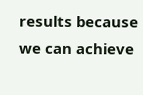results because we can achieve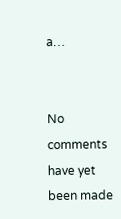a…


No comments have yet been made